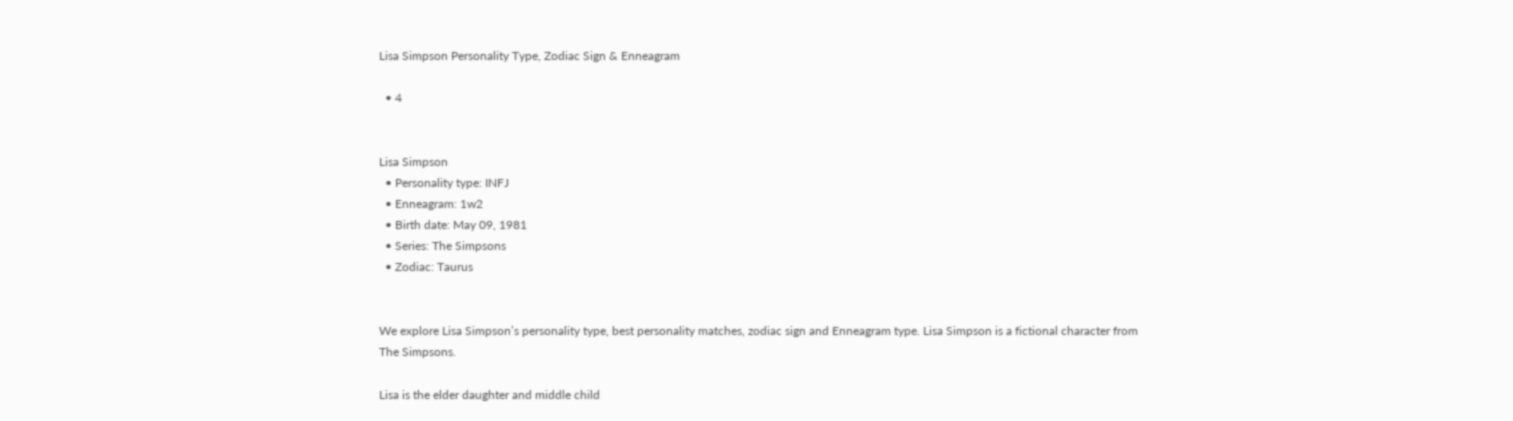Lisa Simpson Personality Type, Zodiac Sign & Enneagram

  • 4


Lisa Simpson
  • Personality type: INFJ
  • Enneagram: 1w2
  • Birth date: May 09, 1981
  • Series: The Simpsons
  • Zodiac: Taurus


We explore Lisa Simpson’s personality type, best personality matches, zodiac sign and Enneagram type. Lisa Simpson is a fictional character from The Simpsons.

Lisa is the elder daughter and middle child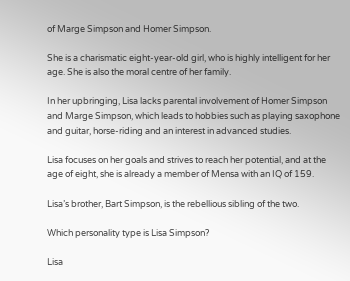of Marge Simpson and Homer Simpson.

She is a charismatic eight-year-old girl, who is highly intelligent for her age. She is also the moral centre of her family.

In her upbringing, Lisa lacks parental involvement of Homer Simpson and Marge Simpson, which leads to hobbies such as playing saxophone and guitar, horse-riding and an interest in advanced studies.

Lisa focuses on her goals and strives to reach her potential, and at the age of eight, she is already a member of Mensa with an IQ of 159.

Lisa’s brother, Bart Simpson, is the rebellious sibling of the two.

Which personality type is Lisa Simpson?

Lisa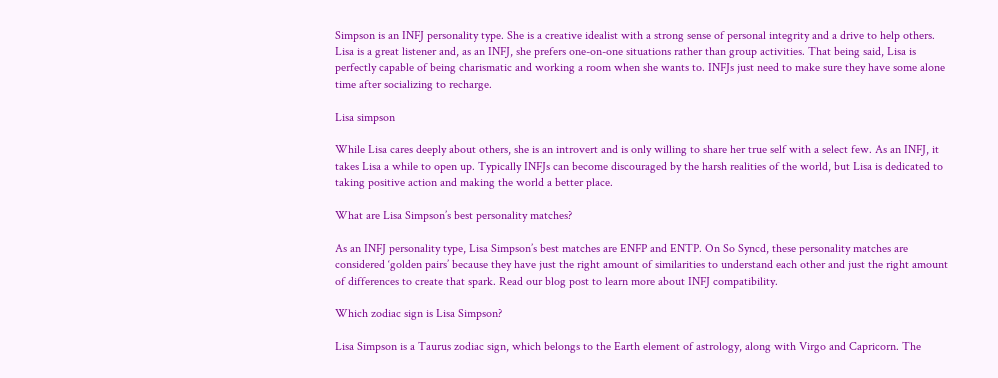Simpson is an INFJ personality type. She is a creative idealist with a strong sense of personal integrity and a drive to help others. Lisa is a great listener and, as an INFJ, she prefers one-on-one situations rather than group activities. That being said, Lisa is perfectly capable of being charismatic and working a room when she wants to. INFJs just need to make sure they have some alone time after socializing to recharge.

Lisa simpson

While Lisa cares deeply about others, she is an introvert and is only willing to share her true self with a select few. As an INFJ, it takes Lisa a while to open up. Typically INFJs can become discouraged by the harsh realities of the world, but Lisa is dedicated to taking positive action and making the world a better place.

What are Lisa Simpson’s best personality matches?

As an INFJ personality type, Lisa Simpson’s best matches are ENFP and ENTP. On So Syncd, these personality matches are considered ‘golden pairs’ because they have just the right amount of similarities to understand each other and just the right amount of differences to create that spark. Read our blog post to learn more about INFJ compatibility.

Which zodiac sign is Lisa Simpson?

Lisa Simpson is a Taurus zodiac sign, which belongs to the Earth element of astrology, along with Virgo and Capricorn. The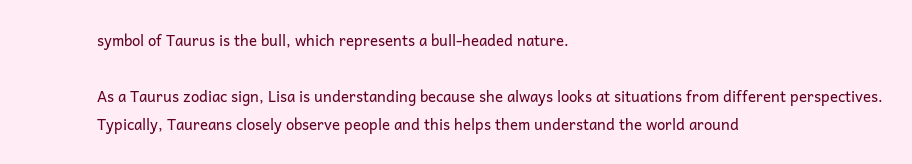symbol of Taurus is the bull, which represents a bull-headed nature.

As a Taurus zodiac sign, Lisa is understanding because she always looks at situations from different perspectives. Typically, Taureans closely observe people and this helps them understand the world around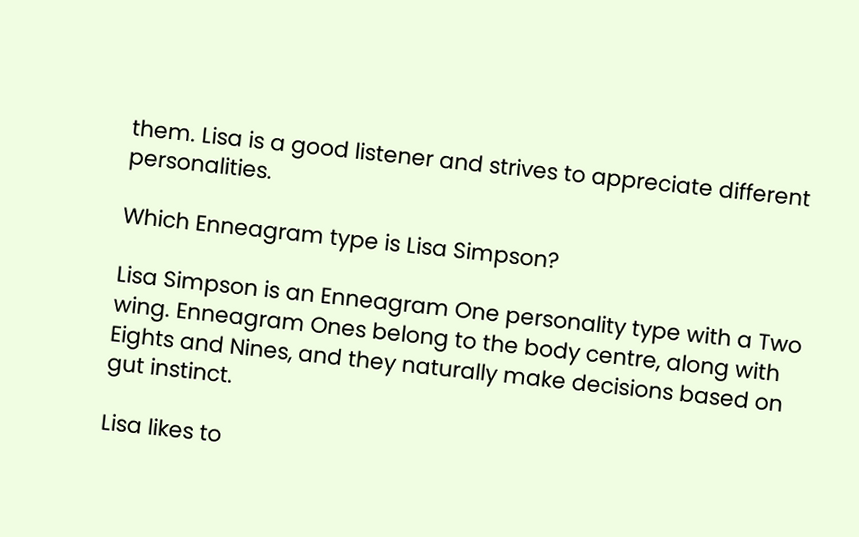them. Lisa is a good listener and strives to appreciate different personalities.

Which Enneagram type is Lisa Simpson?

Lisa Simpson is an Enneagram One personality type with a Two wing. Enneagram Ones belong to the body centre, along with Eights and Nines, and they naturally make decisions based on gut instinct.

Lisa likes to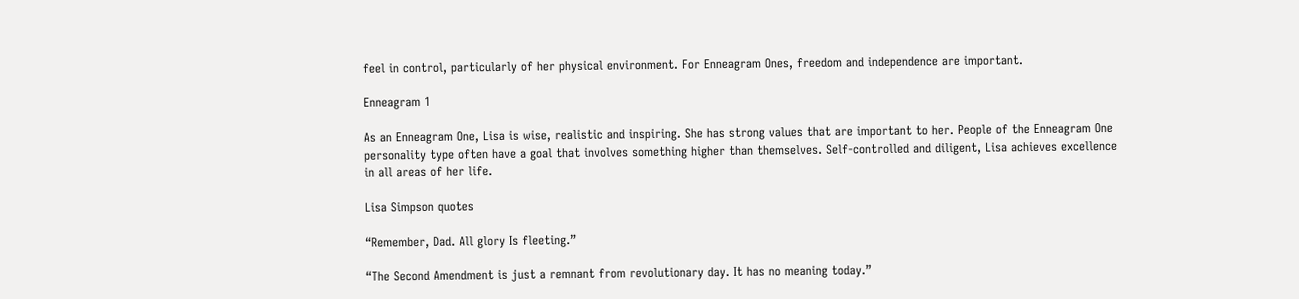feel in control, particularly of her physical environment. For Enneagram Ones, freedom and independence are important.

Enneagram 1

As an Enneagram One, Lisa is wise, realistic and inspiring. She has strong values that are important to her. People of the Enneagram One personality type often have a goal that involves something higher than themselves. Self-controlled and diligent, Lisa achieves excellence in all areas of her life.

Lisa Simpson quotes

“Remember, Dad. All glory Is fleeting.”

“The Second Amendment is just a remnant from revolutionary day. It has no meaning today.”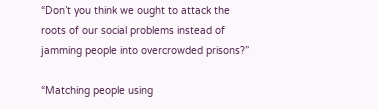“Don’t you think we ought to attack the roots of our social problems instead of jamming people into overcrowded prisons?”

“Matching people using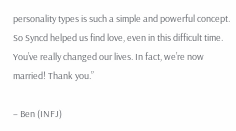personality types is such a simple and powerful concept. So Syncd helped us find love, even in this difficult time. You’ve really changed our lives. In fact, we’re now married! Thank you.”

– Ben (INFJ)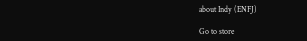about Indy (ENFJ)

Go to store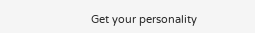Get your personality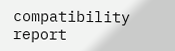compatibility report